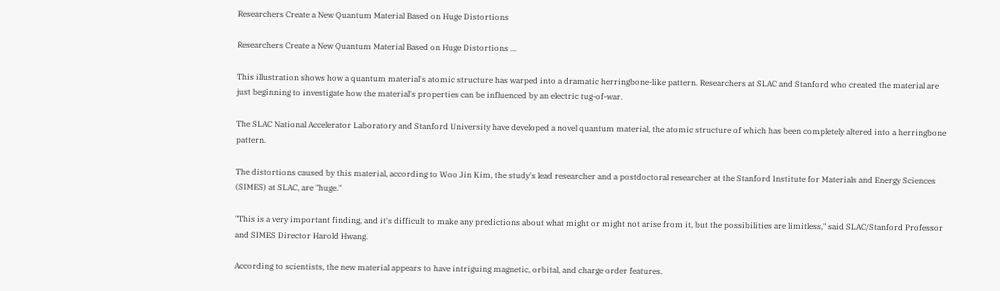Researchers Create a New Quantum Material Based on Huge Distortions

Researchers Create a New Quantum Material Based on Huge Distortions ...

This illustration shows how a quantum material's atomic structure has warped into a dramatic herringbone-like pattern. Researchers at SLAC and Stanford who created the material are just beginning to investigate how the material's properties can be influenced by an electric tug-of-war.

The SLAC National Accelerator Laboratory and Stanford University have developed a novel quantum material, the atomic structure of which has been completely altered into a herringbone pattern.

The distortions caused by this material, according to Woo Jin Kim, the study's lead researcher and a postdoctoral researcher at the Stanford Institute for Materials and Energy Sciences (SIMES) at SLAC, are "huge."

"This is a very important finding, and it's difficult to make any predictions about what might or might not arise from it, but the possibilities are limitless," said SLAC/Stanford Professor and SIMES Director Harold Hwang.

According to scientists, the new material appears to have intriguing magnetic, orbital, and charge order features.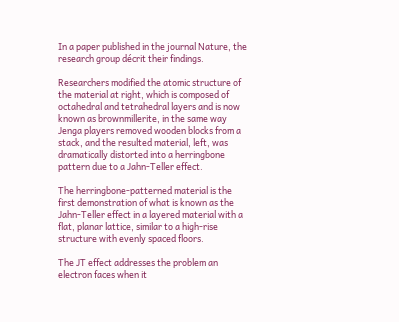In a paper published in the journal Nature, the research group décrit their findings.

Researchers modified the atomic structure of the material at right, which is composed of octahedral and tetrahedral layers and is now known as brownmillerite, in the same way Jenga players removed wooden blocks from a stack, and the resulted material, left, was dramatically distorted into a herringbone pattern due to a Jahn-Teller effect.

The herringbone-patterned material is the first demonstration of what is known as the Jahn-Teller effect in a layered material with a flat, planar lattice, similar to a high-rise structure with evenly spaced floors.

The JT effect addresses the problem an electron faces when it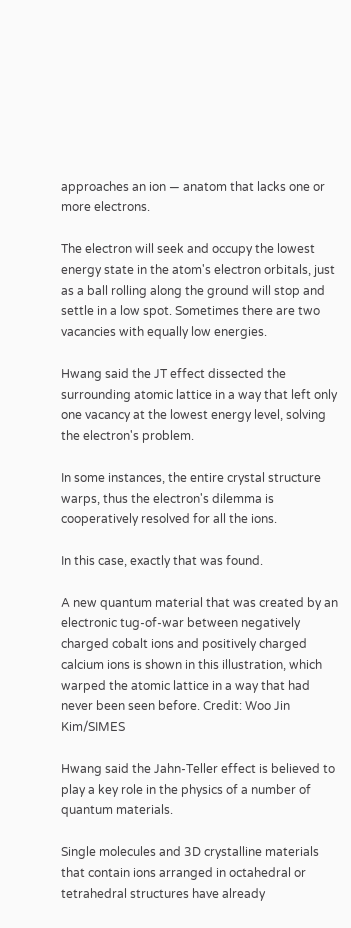approaches an ion — anatom that lacks one or more electrons.

The electron will seek and occupy the lowest energy state in the atom's electron orbitals, just as a ball rolling along the ground will stop and settle in a low spot. Sometimes there are two vacancies with equally low energies.

Hwang said the JT effect dissected the surrounding atomic lattice in a way that left only one vacancy at the lowest energy level, solving the electron's problem.

In some instances, the entire crystal structure warps, thus the electron's dilemma is cooperatively resolved for all the ions.

In this case, exactly that was found.

A new quantum material that was created by an electronic tug-of-war between negatively charged cobalt ions and positively charged calcium ions is shown in this illustration, which warped the atomic lattice in a way that had never been seen before. Credit: Woo Jin Kim/SIMES

Hwang said the Jahn-Teller effect is believed to play a key role in the physics of a number of quantum materials.

Single molecules and 3D crystalline materials that contain ions arranged in octahedral or tetrahedral structures have already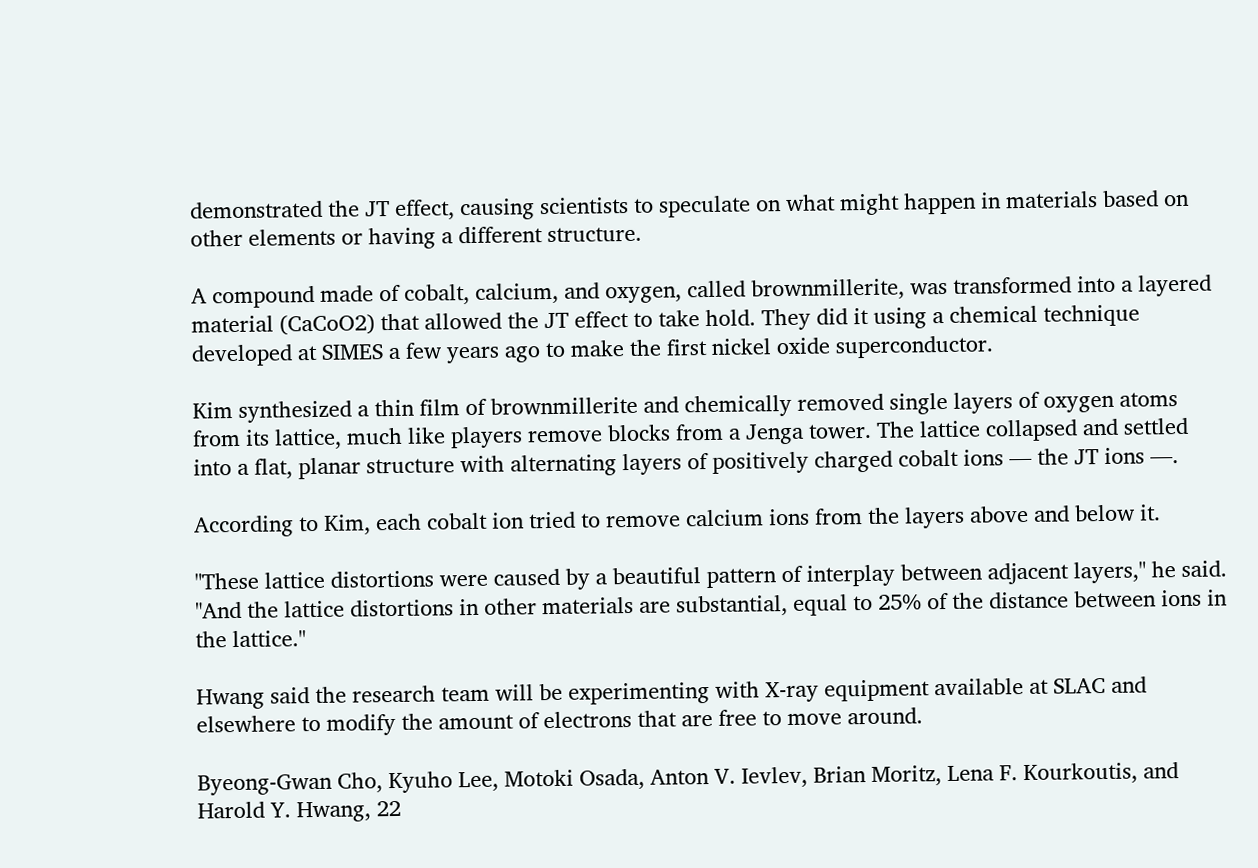demonstrated the JT effect, causing scientists to speculate on what might happen in materials based on other elements or having a different structure.

A compound made of cobalt, calcium, and oxygen, called brownmillerite, was transformed into a layered material (CaCoO2) that allowed the JT effect to take hold. They did it using a chemical technique developed at SIMES a few years ago to make the first nickel oxide superconductor.

Kim synthesized a thin film of brownmillerite and chemically removed single layers of oxygen atoms from its lattice, much like players remove blocks from a Jenga tower. The lattice collapsed and settled into a flat, planar structure with alternating layers of positively charged cobalt ions — the JT ions —.

According to Kim, each cobalt ion tried to remove calcium ions from the layers above and below it.

"These lattice distortions were caused by a beautiful pattern of interplay between adjacent layers," he said. "And the lattice distortions in other materials are substantial, equal to 25% of the distance between ions in the lattice."

Hwang said the research team will be experimenting with X-ray equipment available at SLAC and elsewhere to modify the amount of electrons that are free to move around.

Byeong-Gwan Cho, Kyuho Lee, Motoki Osada, Anton V. Ievlev, Brian Moritz, Lena F. Kourkoutis, and Harold Y. Hwang, 22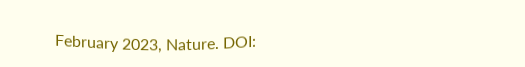February 2023, Nature. DOI: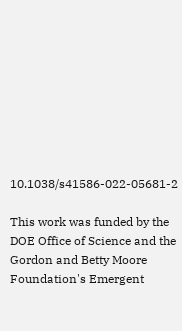10.1038/s41586-022-05681-2

This work was funded by the DOE Office of Science and the Gordon and Betty Moore Foundation's Emergent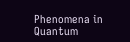Phenomena in Quantum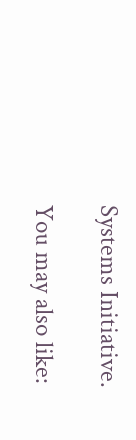Systems Initiative.

You may also like: